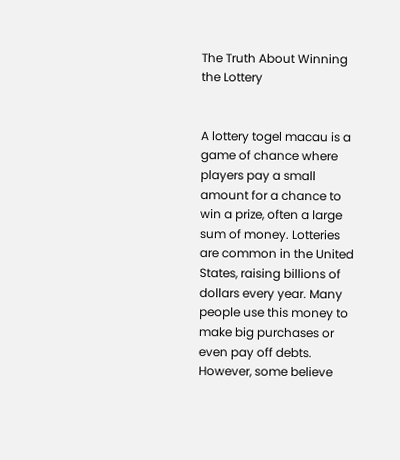The Truth About Winning the Lottery


A lottery togel macau is a game of chance where players pay a small amount for a chance to win a prize, often a large sum of money. Lotteries are common in the United States, raising billions of dollars every year. Many people use this money to make big purchases or even pay off debts. However, some believe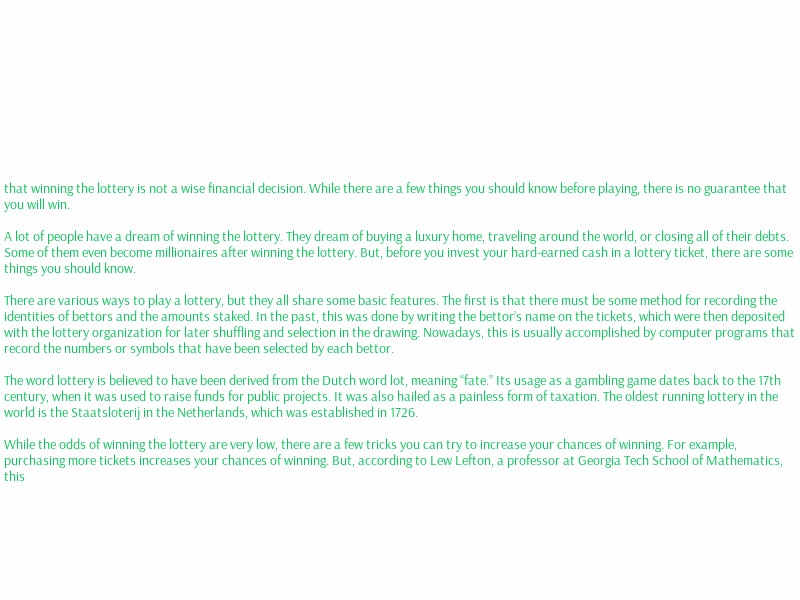that winning the lottery is not a wise financial decision. While there are a few things you should know before playing, there is no guarantee that you will win.

A lot of people have a dream of winning the lottery. They dream of buying a luxury home, traveling around the world, or closing all of their debts. Some of them even become millionaires after winning the lottery. But, before you invest your hard-earned cash in a lottery ticket, there are some things you should know.

There are various ways to play a lottery, but they all share some basic features. The first is that there must be some method for recording the identities of bettors and the amounts staked. In the past, this was done by writing the bettor’s name on the tickets, which were then deposited with the lottery organization for later shuffling and selection in the drawing. Nowadays, this is usually accomplished by computer programs that record the numbers or symbols that have been selected by each bettor.

The word lottery is believed to have been derived from the Dutch word lot, meaning “fate.” Its usage as a gambling game dates back to the 17th century, when it was used to raise funds for public projects. It was also hailed as a painless form of taxation. The oldest running lottery in the world is the Staatsloterij in the Netherlands, which was established in 1726.

While the odds of winning the lottery are very low, there are a few tricks you can try to increase your chances of winning. For example, purchasing more tickets increases your chances of winning. But, according to Lew Lefton, a professor at Georgia Tech School of Mathematics, this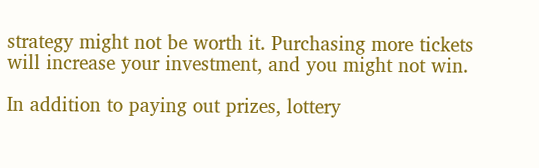strategy might not be worth it. Purchasing more tickets will increase your investment, and you might not win.

In addition to paying out prizes, lottery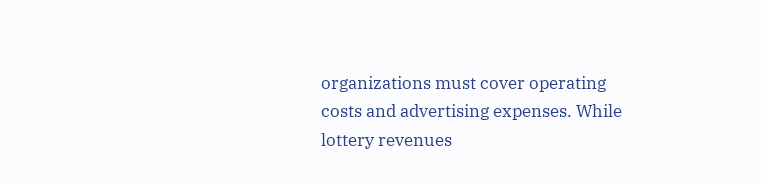organizations must cover operating costs and advertising expenses. While lottery revenues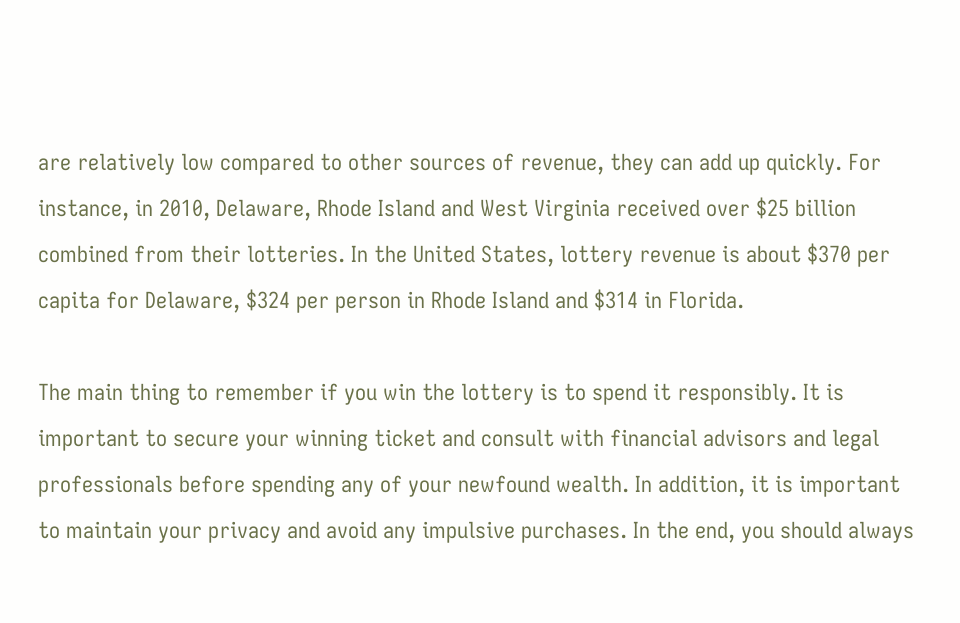are relatively low compared to other sources of revenue, they can add up quickly. For instance, in 2010, Delaware, Rhode Island and West Virginia received over $25 billion combined from their lotteries. In the United States, lottery revenue is about $370 per capita for Delaware, $324 per person in Rhode Island and $314 in Florida.

The main thing to remember if you win the lottery is to spend it responsibly. It is important to secure your winning ticket and consult with financial advisors and legal professionals before spending any of your newfound wealth. In addition, it is important to maintain your privacy and avoid any impulsive purchases. In the end, you should always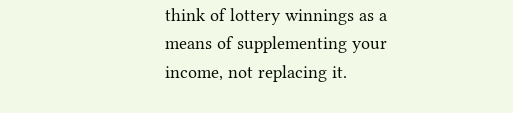think of lottery winnings as a means of supplementing your income, not replacing it.